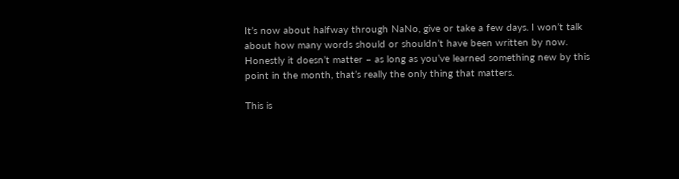It’s now about halfway through NaNo, give or take a few days. I won’t talk about how many words should or shouldn’t have been written by now. Honestly it doesn’t matter – as long as you’ve learned something new by this point in the month, that’s really the only thing that matters.

This is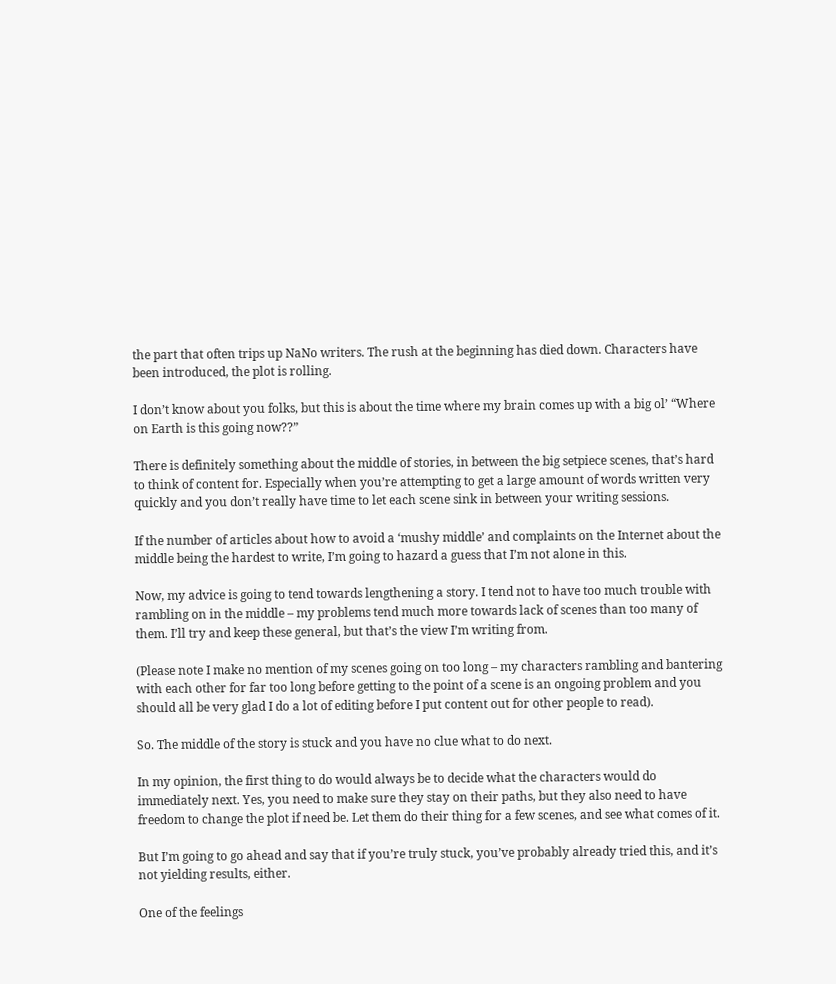the part that often trips up NaNo writers. The rush at the beginning has died down. Characters have been introduced, the plot is rolling.

I don’t know about you folks, but this is about the time where my brain comes up with a big ol’ “Where on Earth is this going now??”

There is definitely something about the middle of stories, in between the big setpiece scenes, that’s hard to think of content for. Especially when you’re attempting to get a large amount of words written very quickly and you don’t really have time to let each scene sink in between your writing sessions.

If the number of articles about how to avoid a ‘mushy middle’ and complaints on the Internet about the middle being the hardest to write, I’m going to hazard a guess that I’m not alone in this.

Now, my advice is going to tend towards lengthening a story. I tend not to have too much trouble with rambling on in the middle – my problems tend much more towards lack of scenes than too many of them. I’ll try and keep these general, but that’s the view I’m writing from.

(Please note I make no mention of my scenes going on too long – my characters rambling and bantering with each other for far too long before getting to the point of a scene is an ongoing problem and you should all be very glad I do a lot of editing before I put content out for other people to read).

So. The middle of the story is stuck and you have no clue what to do next.

In my opinion, the first thing to do would always be to decide what the characters would do immediately next. Yes, you need to make sure they stay on their paths, but they also need to have freedom to change the plot if need be. Let them do their thing for a few scenes, and see what comes of it.

But I’m going to go ahead and say that if you’re truly stuck, you’ve probably already tried this, and it’s not yielding results, either.

One of the feelings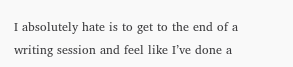I absolutely hate is to get to the end of a writing session and feel like I’ve done a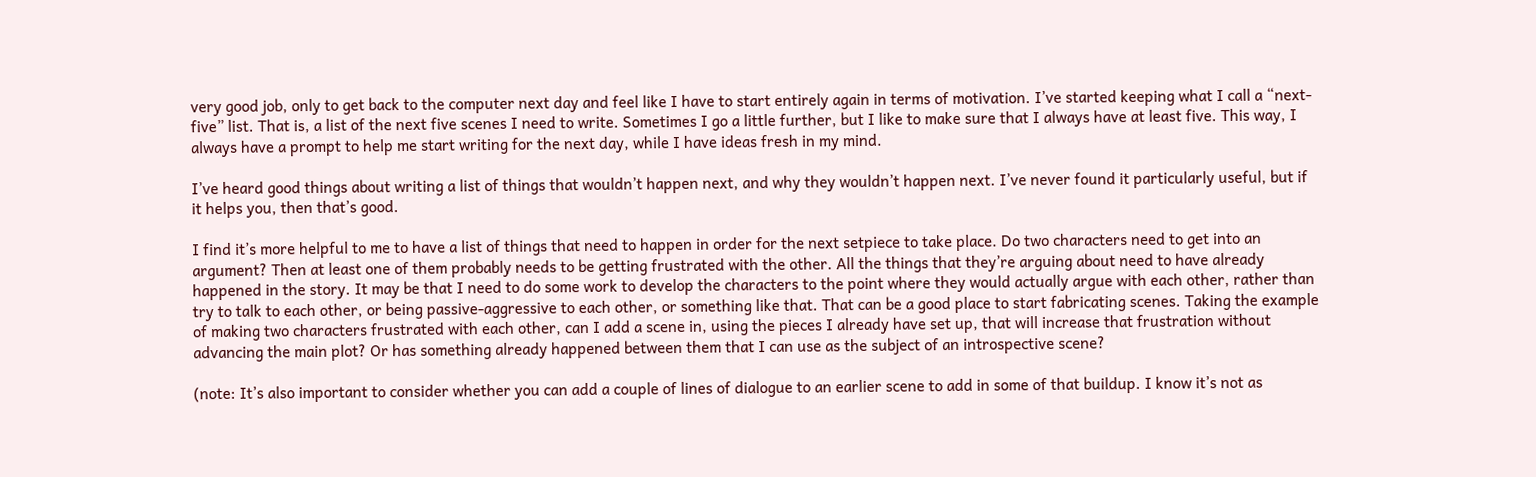very good job, only to get back to the computer next day and feel like I have to start entirely again in terms of motivation. I’ve started keeping what I call a “next-five” list. That is, a list of the next five scenes I need to write. Sometimes I go a little further, but I like to make sure that I always have at least five. This way, I always have a prompt to help me start writing for the next day, while I have ideas fresh in my mind.

I’ve heard good things about writing a list of things that wouldn’t happen next, and why they wouldn’t happen next. I’ve never found it particularly useful, but if it helps you, then that’s good.

I find it’s more helpful to me to have a list of things that need to happen in order for the next setpiece to take place. Do two characters need to get into an argument? Then at least one of them probably needs to be getting frustrated with the other. All the things that they’re arguing about need to have already happened in the story. It may be that I need to do some work to develop the characters to the point where they would actually argue with each other, rather than try to talk to each other, or being passive-aggressive to each other, or something like that. That can be a good place to start fabricating scenes. Taking the example of making two characters frustrated with each other, can I add a scene in, using the pieces I already have set up, that will increase that frustration without advancing the main plot? Or has something already happened between them that I can use as the subject of an introspective scene?

(note: It’s also important to consider whether you can add a couple of lines of dialogue to an earlier scene to add in some of that buildup. I know it’s not as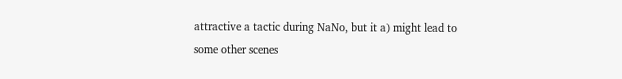attractive a tactic during NaNo, but it a) might lead to some other scenes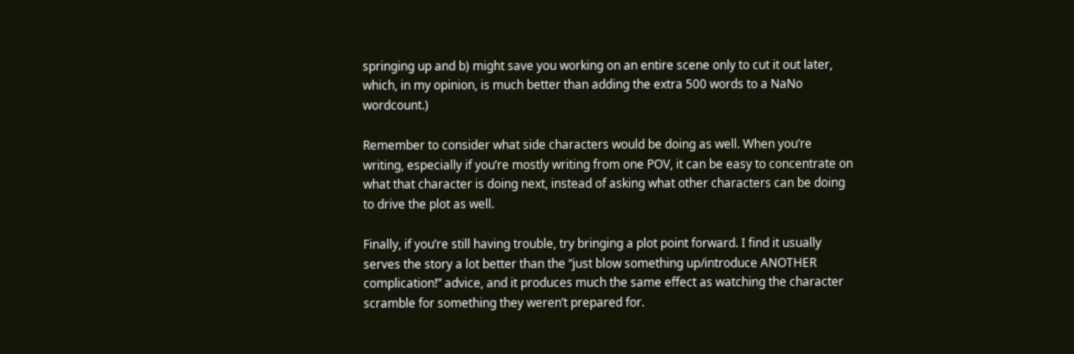springing up and b) might save you working on an entire scene only to cut it out later, which, in my opinion, is much better than adding the extra 500 words to a NaNo wordcount.)

Remember to consider what side characters would be doing as well. When you’re writing, especially if you’re mostly writing from one POV, it can be easy to concentrate on what that character is doing next, instead of asking what other characters can be doing to drive the plot as well.

Finally, if you’re still having trouble, try bringing a plot point forward. I find it usually serves the story a lot better than the “just blow something up/introduce ANOTHER complication!” advice, and it produces much the same effect as watching the character scramble for something they weren’t prepared for.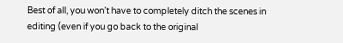Best of all, you won’t have to completely ditch the scenes in editing (even if you go back to the original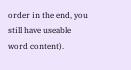order in the end, you still have useable word content).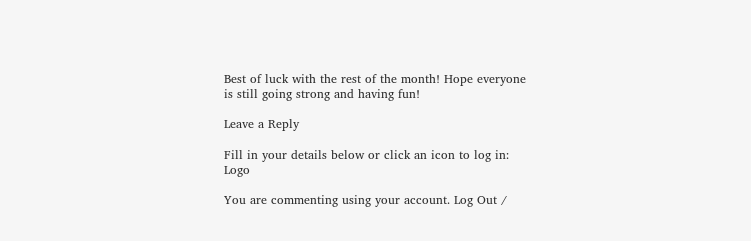Best of luck with the rest of the month! Hope everyone is still going strong and having fun!

Leave a Reply

Fill in your details below or click an icon to log in: Logo

You are commenting using your account. Log Out /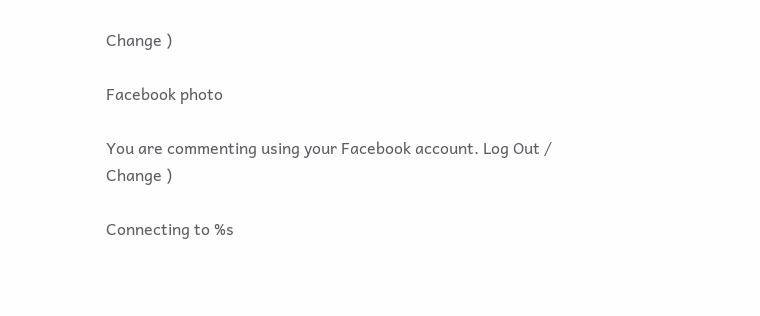Change )

Facebook photo

You are commenting using your Facebook account. Log Out /  Change )

Connecting to %s